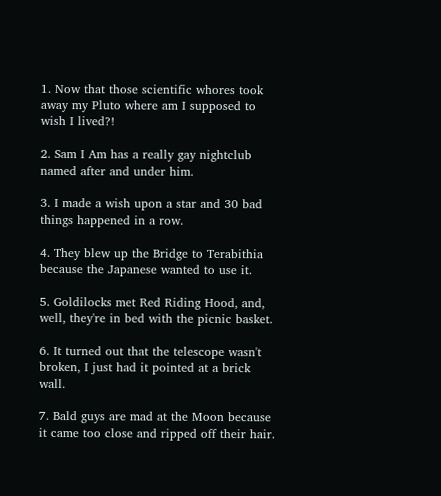1. Now that those scientific whores took away my Pluto where am I supposed to wish I lived?!

2. Sam I Am has a really gay nightclub named after and under him.

3. I made a wish upon a star and 30 bad things happened in a row.

4. They blew up the Bridge to Terabithia because the Japanese wanted to use it.

5. Goldilocks met Red Riding Hood, and, well, they're in bed with the picnic basket.

6. It turned out that the telescope wasn't broken, I just had it pointed at a brick wall.

7. Bald guys are mad at the Moon because it came too close and ripped off their hair.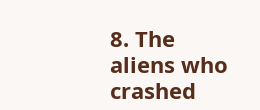8. The aliens who crashed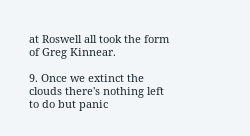at Roswell all took the form of Greg Kinnear.

9. Once we extinct the clouds there's nothing left to do but panic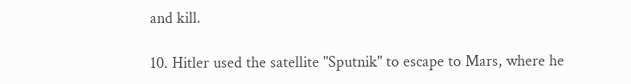and kill.

10. Hitler used the satellite "Sputnik" to escape to Mars, where he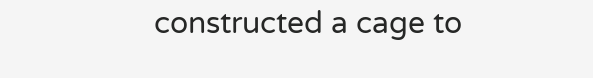constructed a cage to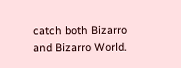catch both Bizarro and Bizarro World.